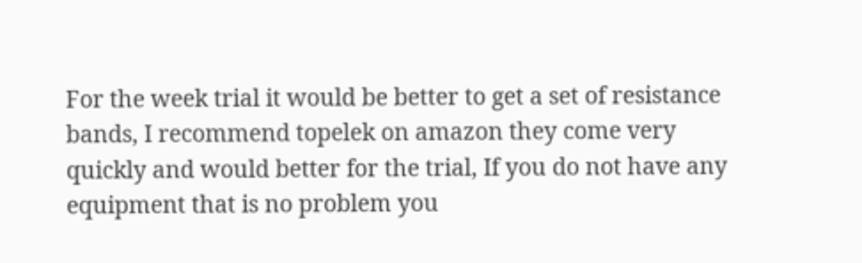For the week trial it would be better to get a set of resistance bands, I recommend topelek on amazon they come very quickly and would better for the trial, If you do not have any equipment that is no problem you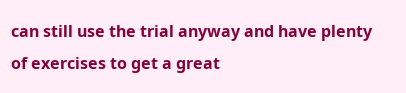can still use the trial anyway and have plenty of exercises to get a great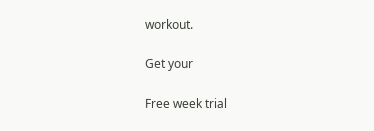workout.

Get your

Free week trial